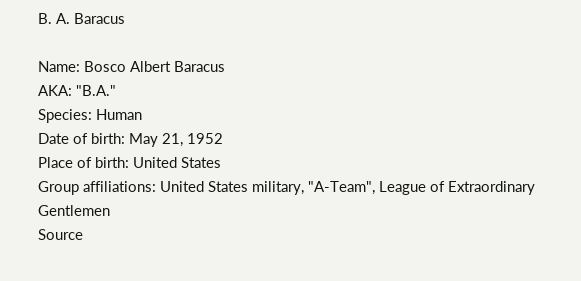B. A. Baracus

Name: Bosco Albert Baracus
AKA: "B.A."
Species: Human
Date of birth: May 21, 1952
Place of birth: United States
Group affiliations: United States military, "A-Team", League of Extraordinary Gentlemen
Source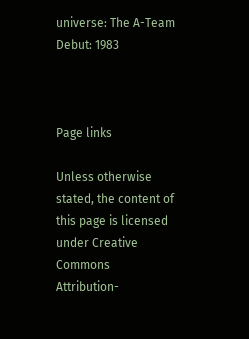universe: The A-Team
Debut: 1983



Page links

Unless otherwise stated, the content of this page is licensed under Creative Commons Attribution-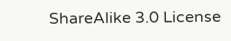ShareAlike 3.0 License